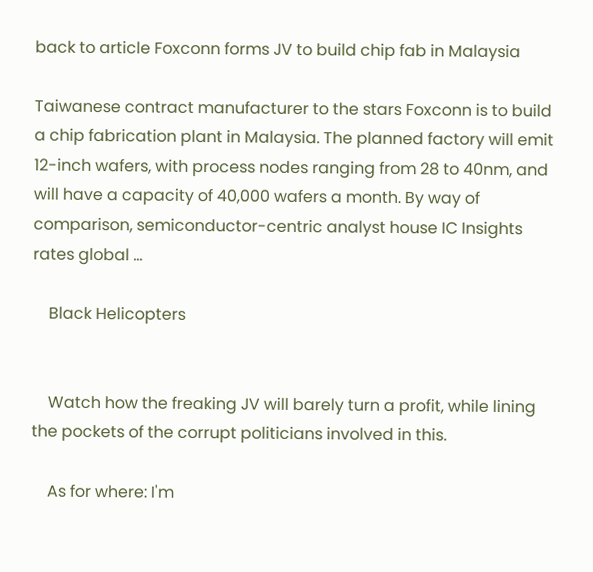back to article Foxconn forms JV to build chip fab in Malaysia

Taiwanese contract manufacturer to the stars Foxconn is to build a chip fabrication plant in Malaysia. The planned factory will emit 12-inch wafers, with process nodes ranging from 28 to 40nm, and will have a capacity of 40,000 wafers a month. By way of comparison, semiconductor-centric analyst house IC Insights rates global …

    Black Helicopters


    Watch how the freaking JV will barely turn a profit, while lining the pockets of the corrupt politicians involved in this.

    As for where: I'm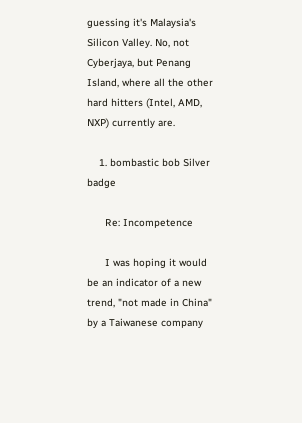guessing it's Malaysia's Silicon Valley. No, not Cyberjaya, but Penang Island, where all the other hard hitters (Intel, AMD, NXP) currently are.

    1. bombastic bob Silver badge

      Re: Incompetence

      I was hoping it would be an indicator of a new trend, "not made in China" by a Taiwanese company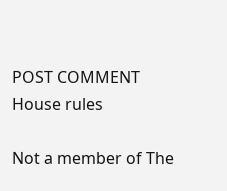POST COMMENT House rules

Not a member of The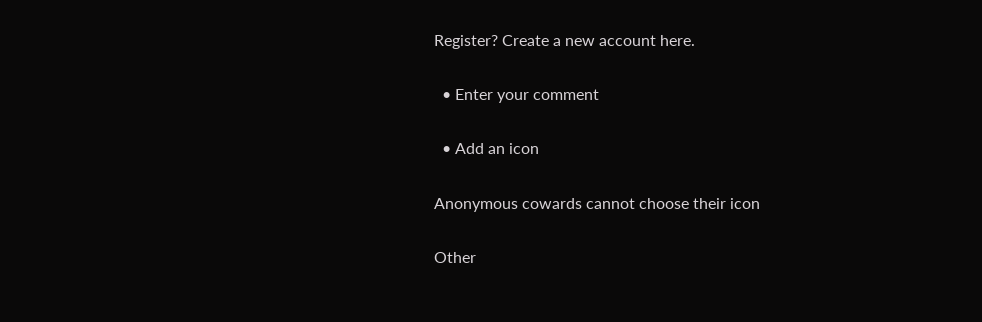Register? Create a new account here.

  • Enter your comment

  • Add an icon

Anonymous cowards cannot choose their icon

Other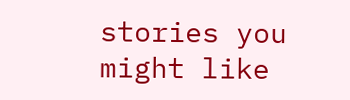stories you might like